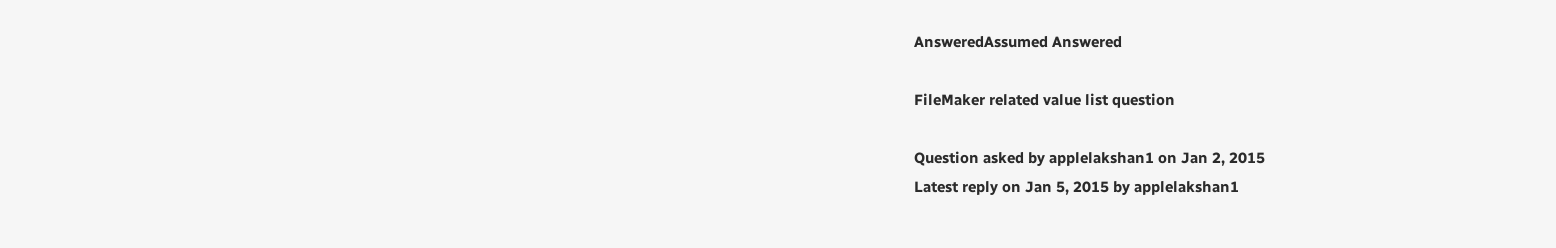AnsweredAssumed Answered

FileMaker related value list question

Question asked by applelakshan1 on Jan 2, 2015
Latest reply on Jan 5, 2015 by applelakshan1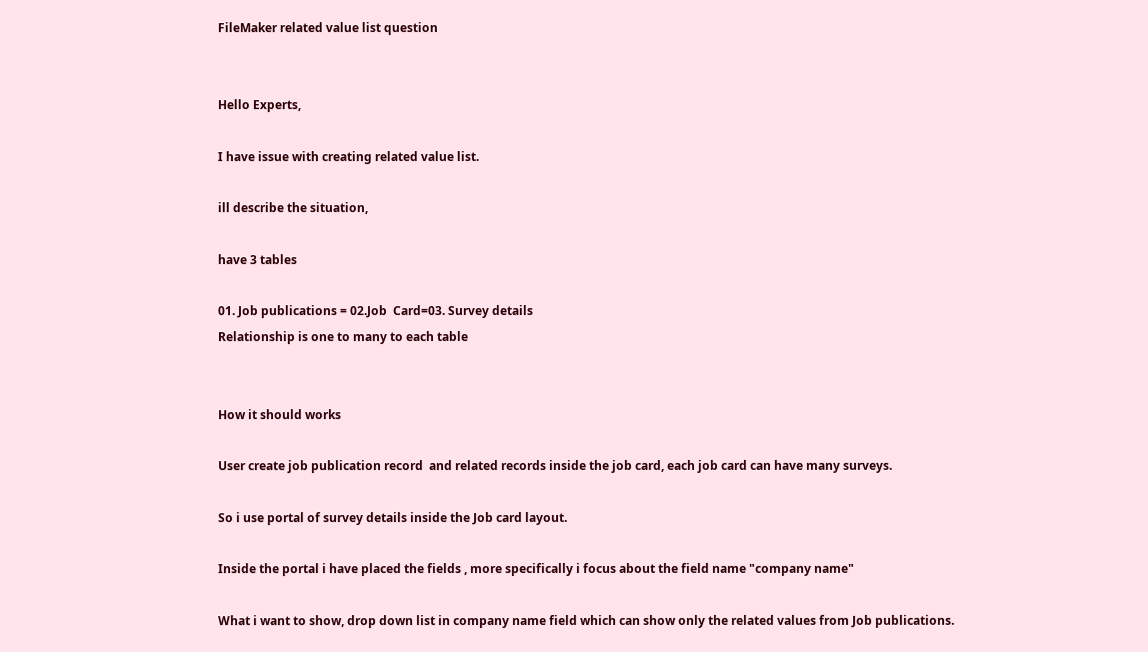FileMaker related value list question


Hello Experts,

I have issue with creating related value list.

ill describe the situation,

have 3 tables

01. Job publications = 02.Job  Card=03. Survey details
Relationship is one to many to each table


How it should works

User create job publication record  and related records inside the job card, each job card can have many surveys.

So i use portal of survey details inside the Job card layout.

Inside the portal i have placed the fields , more specifically i focus about the field name "company name"

What i want to show, drop down list in company name field which can show only the related values from Job publications.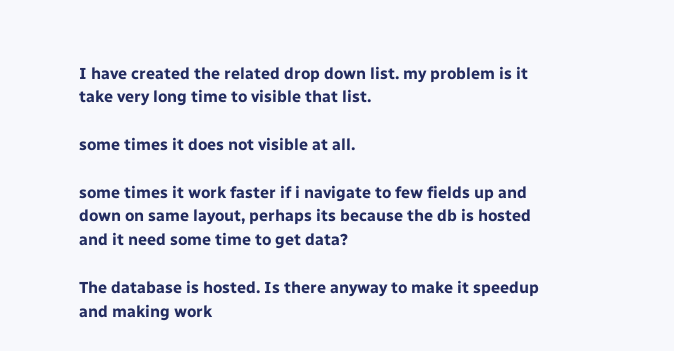I have created the related drop down list. my problem is it take very long time to visible that list.

some times it does not visible at all.

some times it work faster if i navigate to few fields up and down on same layout, perhaps its because the db is hosted and it need some time to get data?

The database is hosted. Is there anyway to make it speedup and making work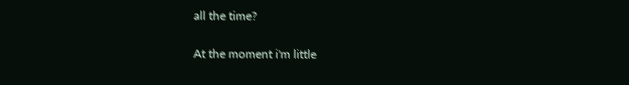all the time?

At the moment i'm little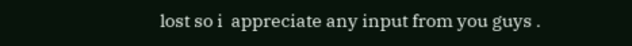lost so i  appreciate any input from you guys .